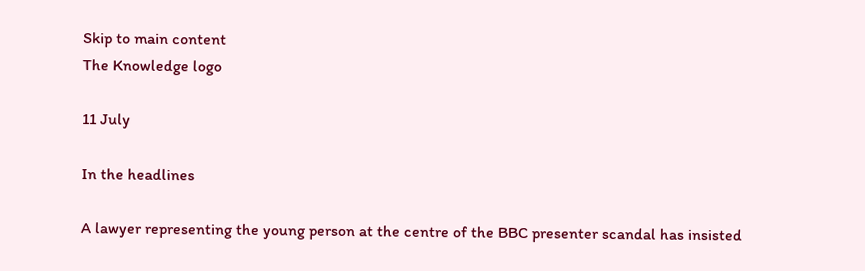Skip to main content
The Knowledge logo

11 July

In the headlines

A lawyer representing the young person at the centre of the BBC presenter scandal has insisted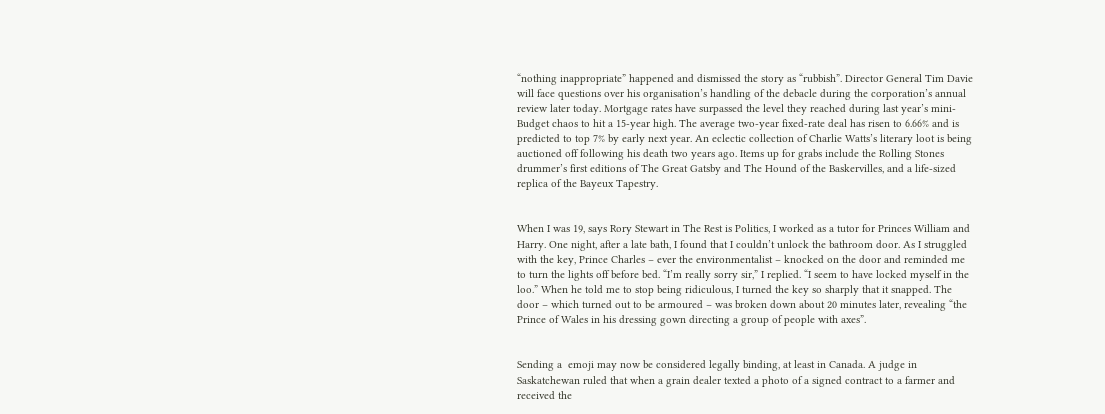“nothing inappropriate” happened and dismissed the story as “rubbish”. Director General Tim Davie will face questions over his organisation’s handling of the debacle during the corporation’s annual review later today. Mortgage rates have surpassed the level they reached during last year’s mini-Budget chaos to hit a 15-year high. The average two-year fixed-rate deal has risen to 6.66% and is predicted to top 7% by early next year. An eclectic collection of Charlie Watts’s literary loot is being auctioned off following his death two years ago. Items up for grabs include the Rolling Stones drummer’s first editions of The Great Gatsby and The Hound of the Baskervilles, and a life-sized replica of the Bayeux Tapestry.


When I was 19, says Rory Stewart in The Rest is Politics, I worked as a tutor for Princes William and Harry. One night, after a late bath, I found that I couldn’t unlock the bathroom door. As I struggled with the key, Prince Charles – ever the environmentalist – knocked on the door and reminded me to turn the lights off before bed. “I’m really sorry sir,” I replied. “I seem to have locked myself in the loo.” When he told me to stop being ridiculous, I turned the key so sharply that it snapped. The door – which turned out to be armoured – was broken down about 20 minutes later, revealing “the Prince of Wales in his dressing gown directing a group of people with axes”.


Sending a  emoji may now be considered legally binding, at least in Canada. A judge in Saskatchewan ruled that when a grain dealer texted a photo of a signed contract to a farmer and received the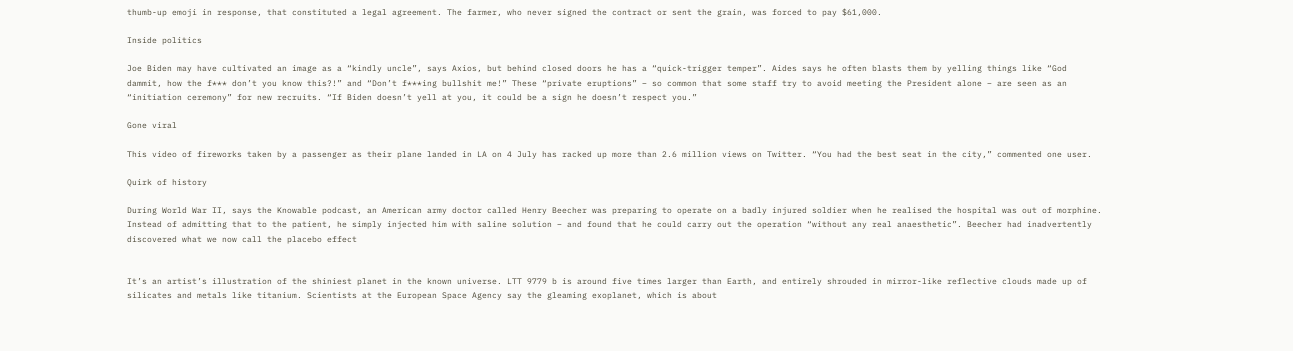thumb-up emoji in response, that constituted a legal agreement. The farmer, who never signed the contract or sent the grain, was forced to pay $61,000.

Inside politics

Joe Biden may have cultivated an image as a “kindly uncle”, says Axios, but behind closed doors he has a “quick-trigger temper”. Aides says he often blasts them by yelling things like “God dammit, how the f*** don’t you know this?!” and “Don’t f***ing bullshit me!” These “private eruptions” – so common that some staff try to avoid meeting the President alone – are seen as an “initiation ceremony” for new recruits. “If Biden doesn’t yell at you, it could be a sign he doesn’t respect you.”

Gone viral

This video of fireworks taken by a passenger as their plane landed in LA on 4 July has racked up more than 2.6 million views on Twitter. “You had the best seat in the city,” commented one user.

Quirk of history

During World War II, says the Knowable podcast, an American army doctor called Henry Beecher was preparing to operate on a badly injured soldier when he realised the hospital was out of morphine. Instead of admitting that to the patient, he simply injected him with saline solution – and found that he could carry out the operation “without any real anaesthetic”. Beecher had inadvertently discovered what we now call the placebo effect


It’s an artist’s illustration of the shiniest planet in the known universe. LTT 9779 b is around five times larger than Earth, and entirely shrouded in mirror-like reflective clouds made up of silicates and metals like titanium. Scientists at the European Space Agency say the gleaming exoplanet, which is about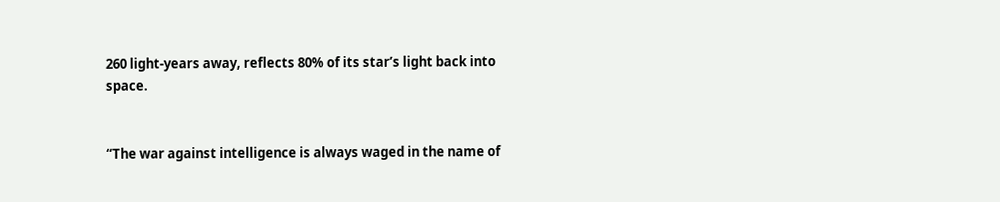260 light-years away, reflects 80% of its star’s light back into space.


“The war against intelligence is always waged in the name of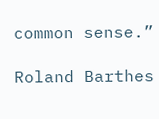common sense.”

Roland Barthes